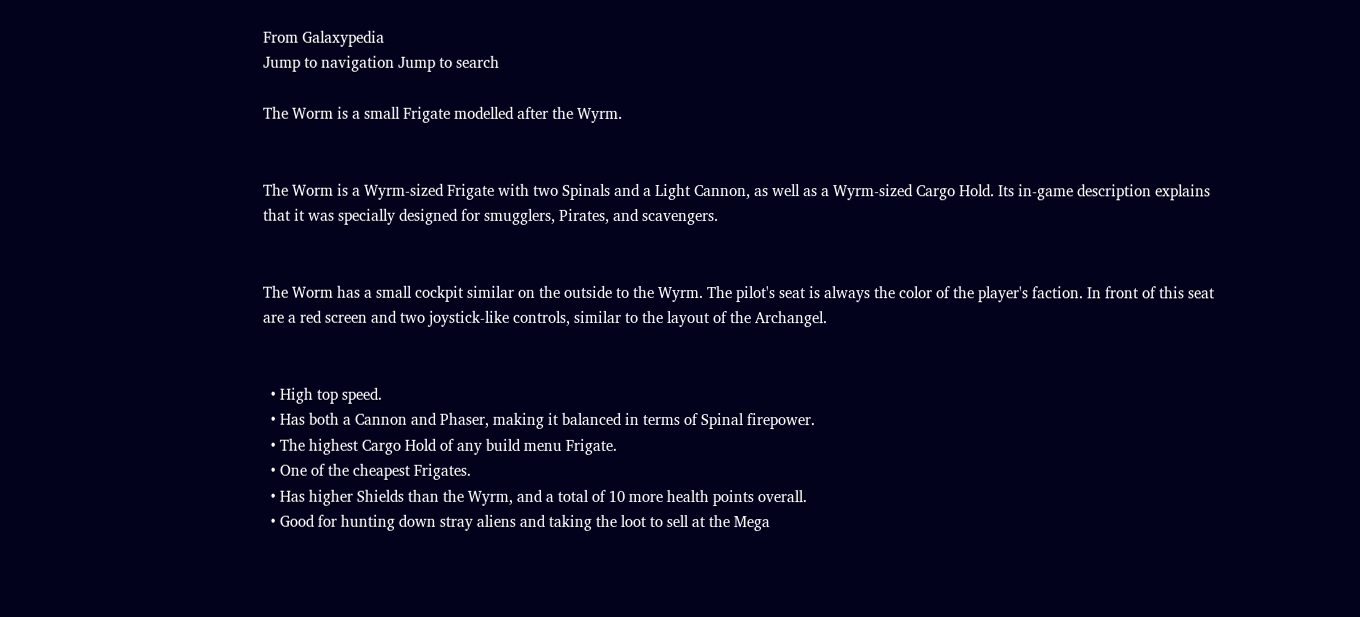From Galaxypedia
Jump to navigation Jump to search

The Worm is a small Frigate modelled after the Wyrm.


The Worm is a Wyrm-sized Frigate with two Spinals and a Light Cannon, as well as a Wyrm-sized Cargo Hold. Its in-game description explains that it was specially designed for smugglers, Pirates, and scavengers.


The Worm has a small cockpit similar on the outside to the Wyrm. The pilot's seat is always the color of the player's faction. In front of this seat are a red screen and two joystick-like controls, similar to the layout of the Archangel.


  • High top speed.
  • Has both a Cannon and Phaser, making it balanced in terms of Spinal firepower.
  • The highest Cargo Hold of any build menu Frigate.
  • One of the cheapest Frigates.
  • Has higher Shields than the Wyrm, and a total of 10 more health points overall.
  • Good for hunting down stray aliens and taking the loot to sell at the Mega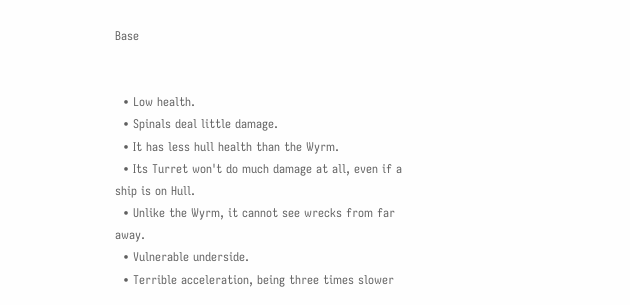Base


  • Low health.
  • Spinals deal little damage.
  • It has less hull health than the Wyrm.
  • Its Turret won't do much damage at all, even if a ship is on Hull.
  • Unlike the Wyrm, it cannot see wrecks from far away.
  • Vulnerable underside.
  • Terrible acceleration, being three times slower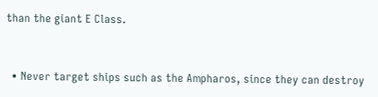than the giant E Class.


  • Never target ships such as the Ampharos, since they can destroy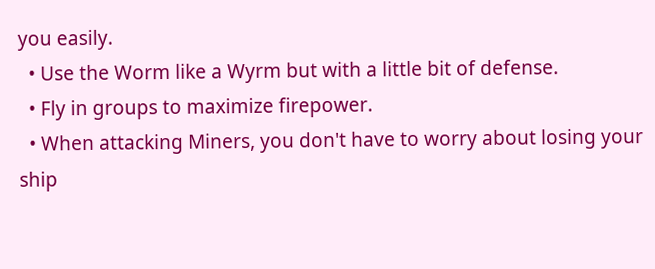you easily.
  • Use the Worm like a Wyrm but with a little bit of defense.
  • Fly in groups to maximize firepower.
  • When attacking Miners, you don't have to worry about losing your ship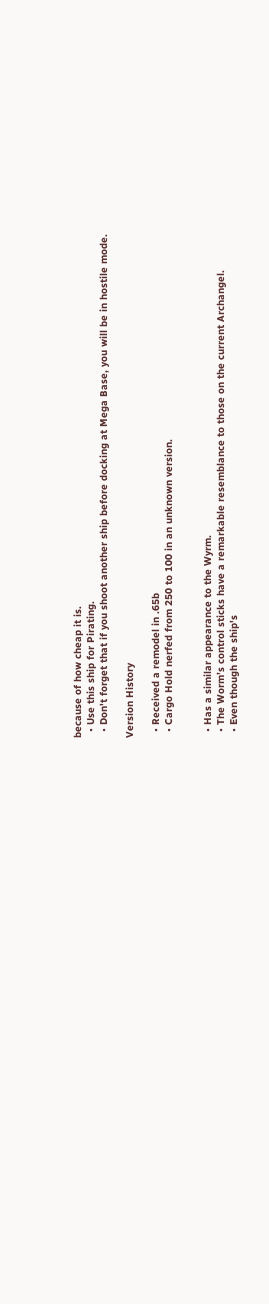because of how cheap it is.
  • Use this ship for Pirating.
  • Don't forget that if you shoot another ship before docking at Mega Base, you will be in hostile mode.

Version History

  • Received a remodel in .65b
  • Cargo Hold nerfed from 250 to 100 in an unknown version.


  • Has a similar appearance to the Wyrm.
  • The Worm’s control sticks have a remarkable resemblance to those on the current Archangel.
  • Even though the ship's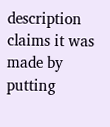description claims it was made by putting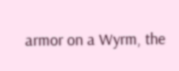armor on a Wyrm, the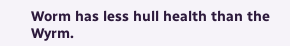Worm has less hull health than the Wyrm.